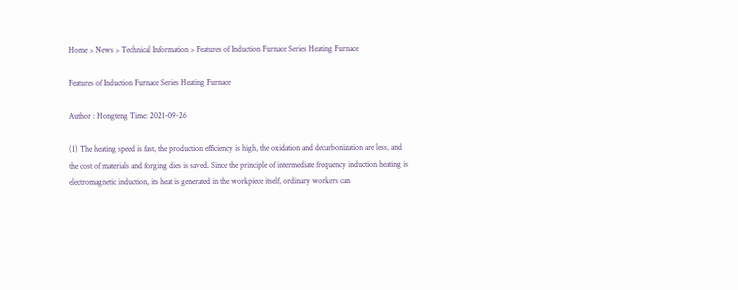Home > News > Technical Information > Features of Induction Furnace Series Heating Furnace

Features of Induction Furnace Series Heating Furnace

Author : Hongteng Time: 2021-09-26

(1) The heating speed is fast, the production efficiency is high, the oxidation and decarbonization are less, and the cost of materials and forging dies is saved. Since the principle of intermediate frequency induction heating is electromagnetic induction, its heat is generated in the workpiece itself, ordinary workers can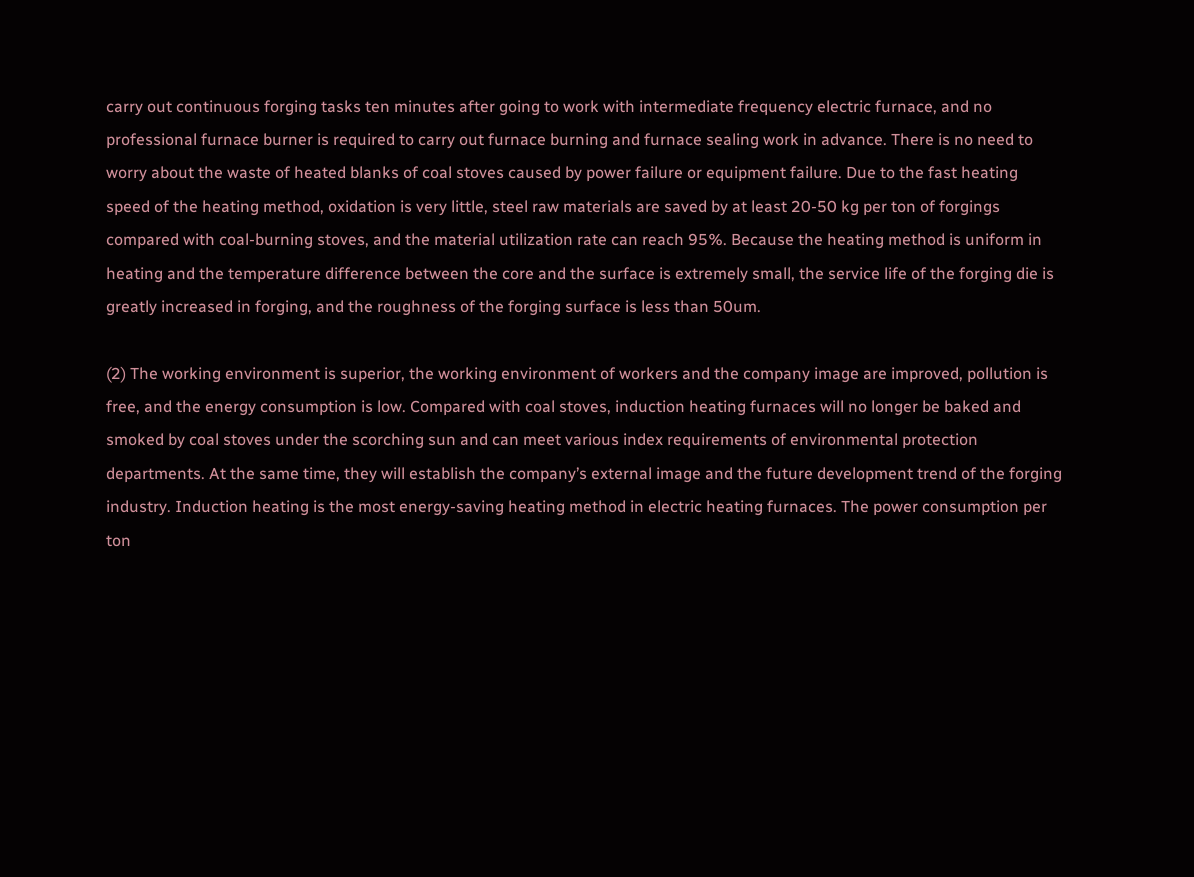carry out continuous forging tasks ten minutes after going to work with intermediate frequency electric furnace, and no professional furnace burner is required to carry out furnace burning and furnace sealing work in advance. There is no need to worry about the waste of heated blanks of coal stoves caused by power failure or equipment failure. Due to the fast heating speed of the heating method, oxidation is very little, steel raw materials are saved by at least 20-50 kg per ton of forgings compared with coal-burning stoves, and the material utilization rate can reach 95%. Because the heating method is uniform in heating and the temperature difference between the core and the surface is extremely small, the service life of the forging die is greatly increased in forging, and the roughness of the forging surface is less than 50um.

(2) The working environment is superior, the working environment of workers and the company image are improved, pollution is free, and the energy consumption is low. Compared with coal stoves, induction heating furnaces will no longer be baked and smoked by coal stoves under the scorching sun and can meet various index requirements of environmental protection departments. At the same time, they will establish the company’s external image and the future development trend of the forging industry. Induction heating is the most energy-saving heating method in electric heating furnaces. The power consumption per ton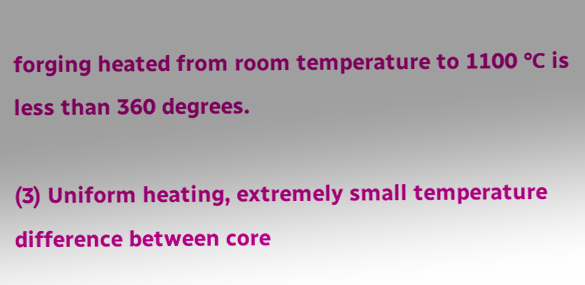forging heated from room temperature to 1100 ℃ is less than 360 degrees.

(3) Uniform heating, extremely small temperature difference between core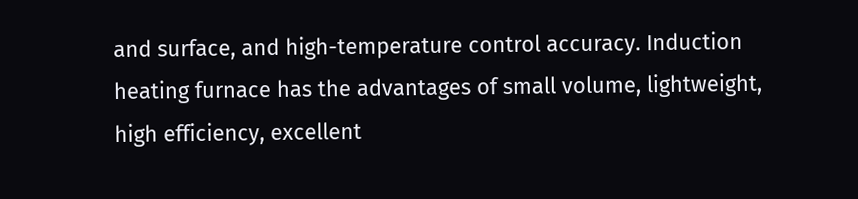and surface, and high-temperature control accuracy. Induction heating furnace has the advantages of small volume, lightweight, high efficiency, excellent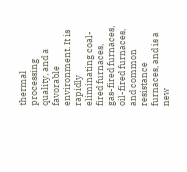thermal processing quality, and a favorable environment. It is rapidly eliminating coal-fired furnaces, gas-fired furnaces, oil-fired furnaces, and common resistance furnaces, and is a new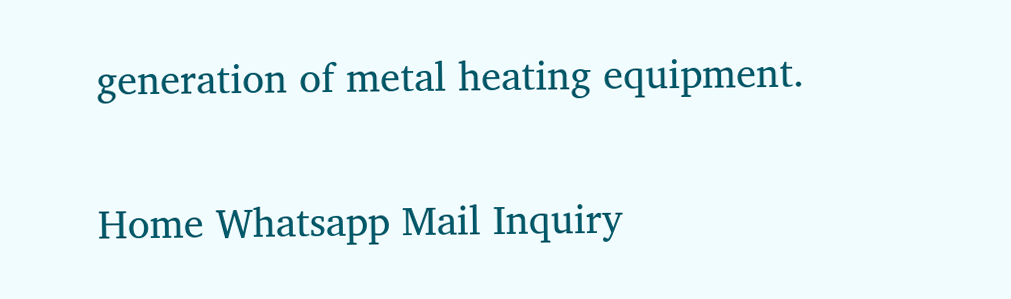generation of metal heating equipment.

Home Whatsapp Mail Inquiry